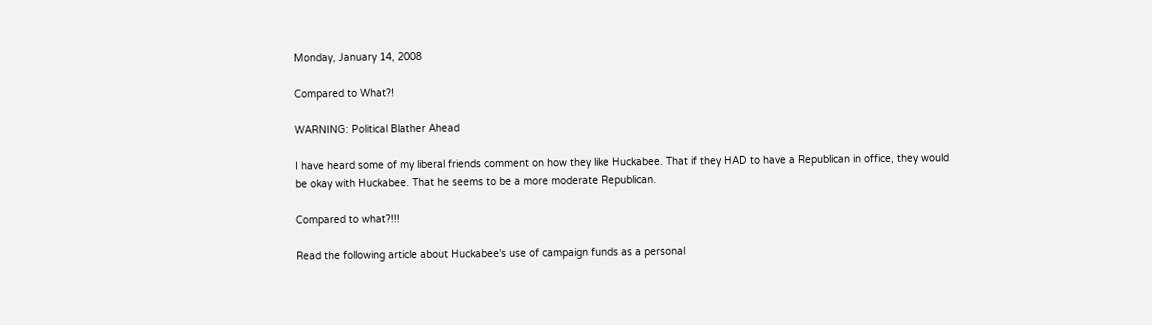Monday, January 14, 2008

Compared to What?!

WARNING: Political Blather Ahead

I have heard some of my liberal friends comment on how they like Huckabee. That if they HAD to have a Republican in office, they would be okay with Huckabee. That he seems to be a more moderate Republican.

Compared to what?!!!

Read the following article about Huckabee's use of campaign funds as a personal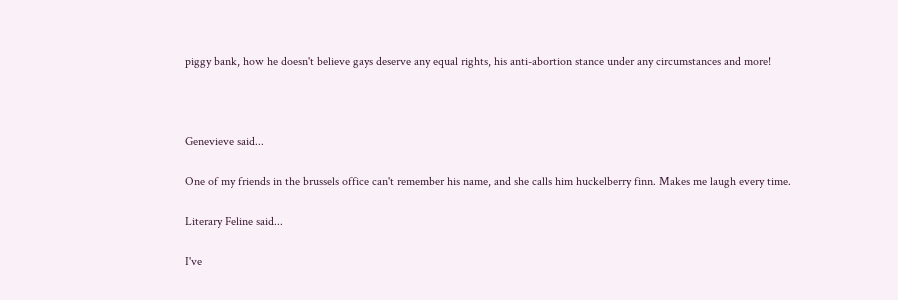piggy bank, how he doesn't believe gays deserve any equal rights, his anti-abortion stance under any circumstances and more!



Genevieve said...

One of my friends in the brussels office can't remember his name, and she calls him huckelberry finn. Makes me laugh every time.

Literary Feline said...

I've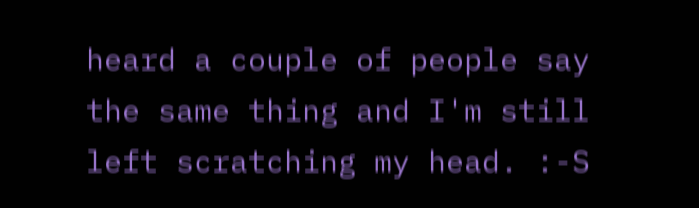heard a couple of people say the same thing and I'm still left scratching my head. :-S